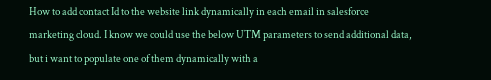How to add contact Id to the website link dynamically in each email in salesforce marketing cloud. I know we could use the below UTM parameters to send additional data, but i want to populate one of them dynamically with a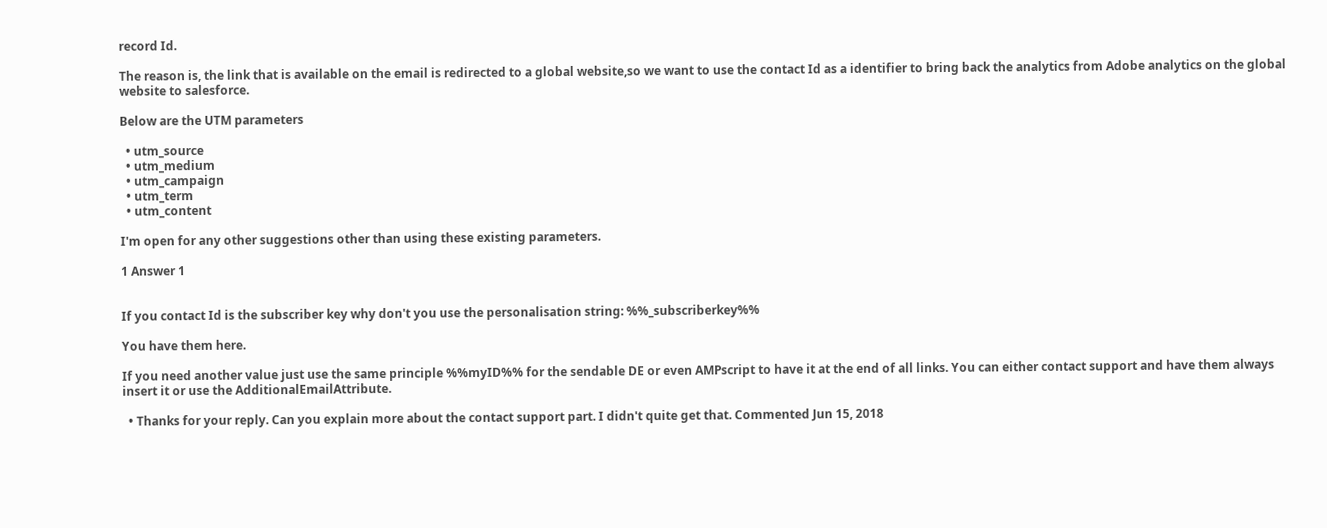record Id.

The reason is, the link that is available on the email is redirected to a global website,so we want to use the contact Id as a identifier to bring back the analytics from Adobe analytics on the global website to salesforce.

Below are the UTM parameters

  • utm_source
  • utm_medium
  • utm_campaign
  • utm_term
  • utm_content

I'm open for any other suggestions other than using these existing parameters.

1 Answer 1


If you contact Id is the subscriber key why don't you use the personalisation string: %%_subscriberkey%%

You have them here.

If you need another value just use the same principle %%myID%% for the sendable DE or even AMPscript to have it at the end of all links. You can either contact support and have them always insert it or use the AdditionalEmailAttribute.

  • Thanks for your reply. Can you explain more about the contact support part. I didn't quite get that. Commented Jun 15, 2018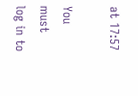at 17:57

You must log in to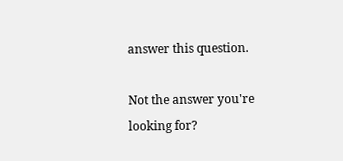answer this question.

Not the answer you're looking for?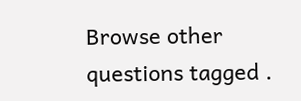Browse other questions tagged .